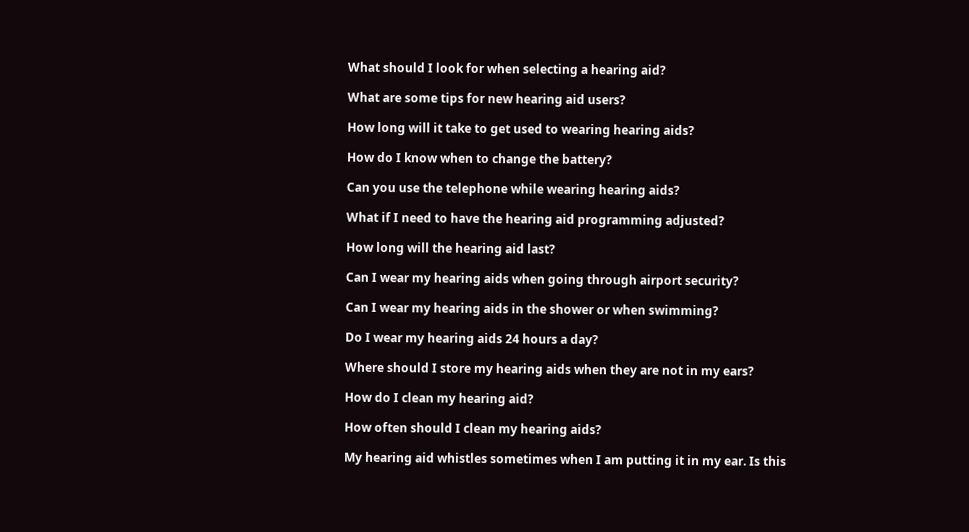What should I look for when selecting a hearing aid?

What are some tips for new hearing aid users?

How long will it take to get used to wearing hearing aids?

How do I know when to change the battery?

Can you use the telephone while wearing hearing aids?

What if I need to have the hearing aid programming adjusted?

How long will the hearing aid last?

Can I wear my hearing aids when going through airport security?

Can I wear my hearing aids in the shower or when swimming?

Do I wear my hearing aids 24 hours a day?

Where should I store my hearing aids when they are not in my ears?

How do I clean my hearing aid?

How often should I clean my hearing aids?

My hearing aid whistles sometimes when I am putting it in my ear. Is this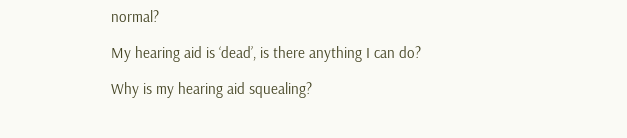normal?

My hearing aid is ‘dead’, is there anything I can do?

Why is my hearing aid squealing?